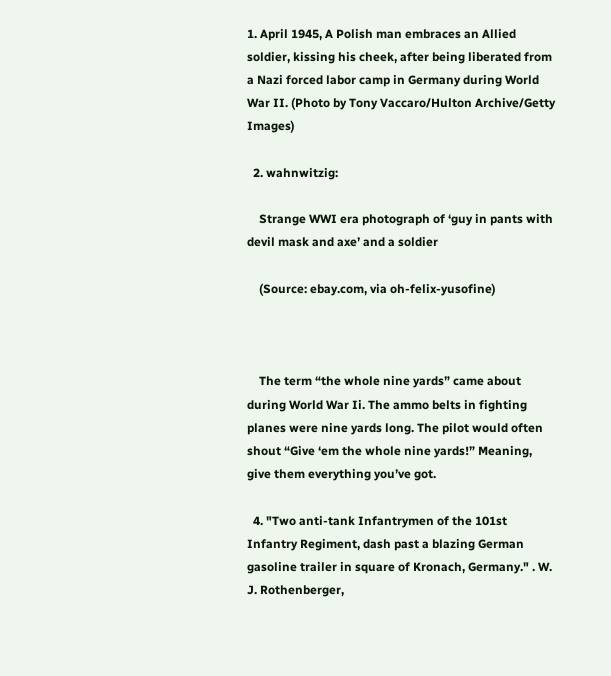1. April 1945, A Polish man embraces an Allied soldier, kissing his cheek, after being liberated from a Nazi forced labor camp in Germany during World War II. (Photo by Tony Vaccaro/Hulton Archive/Getty Images)

  2. wahnwitzig:

    Strange WWI era photograph of ‘guy in pants with devil mask and axe’ and a soldier

    (Source: ebay.com, via oh-felix-yusofine)



    The term “the whole nine yards” came about during World War Ii. The ammo belts in fighting planes were nine yards long. The pilot would often shout “Give ‘em the whole nine yards!” Meaning, give them everything you’ve got.

  4. "Two anti-tank Infantrymen of the 101st Infantry Regiment, dash past a blazing German gasoline trailer in square of Kronach, Germany." . W. J. Rothenberger,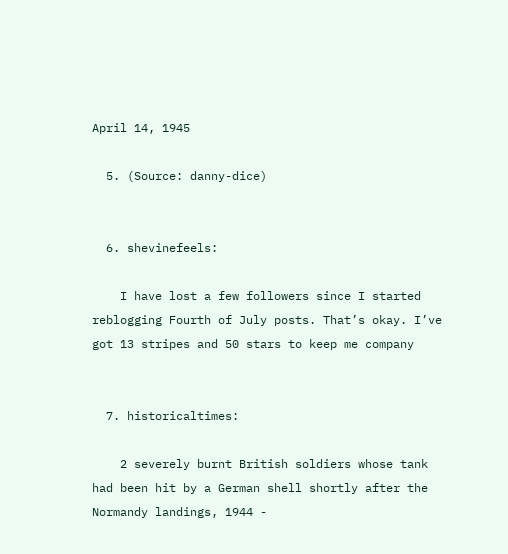April 14, 1945

  5. (Source: danny-dice)


  6. shevinefeels:

    I have lost a few followers since I started reblogging Fourth of July posts. That’s okay. I’ve got 13 stripes and 50 stars to keep me company


  7. historicaltimes:

    2 severely burnt British soldiers whose tank had been hit by a German shell shortly after the Normandy landings, 1944 -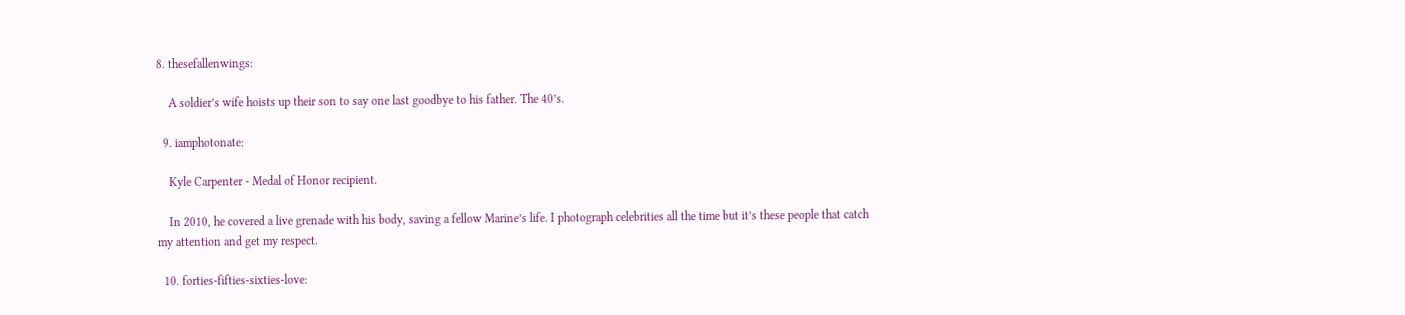8. thesefallenwings:

    A soldier’s wife hoists up their son to say one last goodbye to his father. The 40’s.

  9. iamphotonate:

    Kyle Carpenter - Medal of Honor recipient.

    In 2010, he covered a live grenade with his body, saving a fellow Marine’s life. I photograph celebrities all the time but it’s these people that catch my attention and get my respect.

  10. forties-fifties-sixties-love: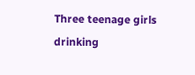Three teenage girls drinking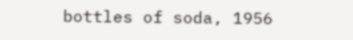bottles of soda, 1956